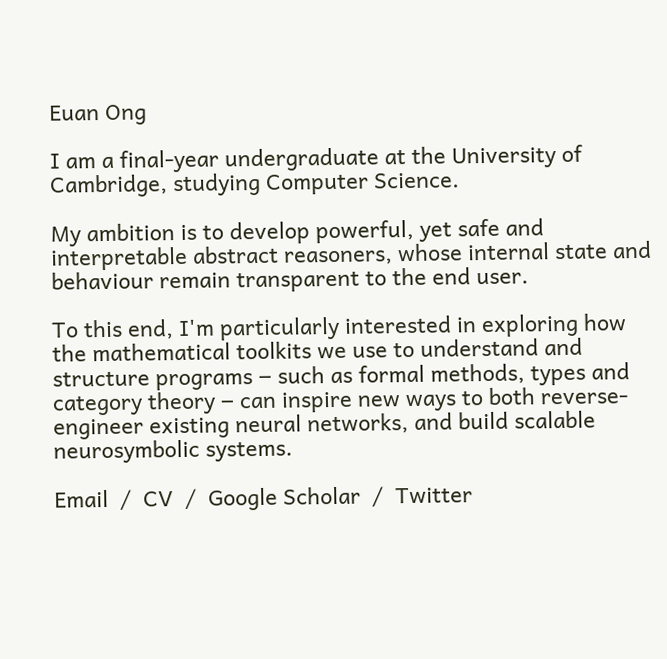Euan Ong

I am a final-year undergraduate at the University of Cambridge, studying Computer Science.

My ambition is to develop powerful, yet safe and interpretable abstract reasoners, whose internal state and behaviour remain transparent to the end user.

To this end, I'm particularly interested in exploring how the mathematical toolkits we use to understand and structure programs ‒ such as formal methods, types and category theory ‒ can inspire new ways to both reverse-engineer existing neural networks, and build scalable neurosymbolic systems.

Email  /  CV  /  Google Scholar  /  Twitter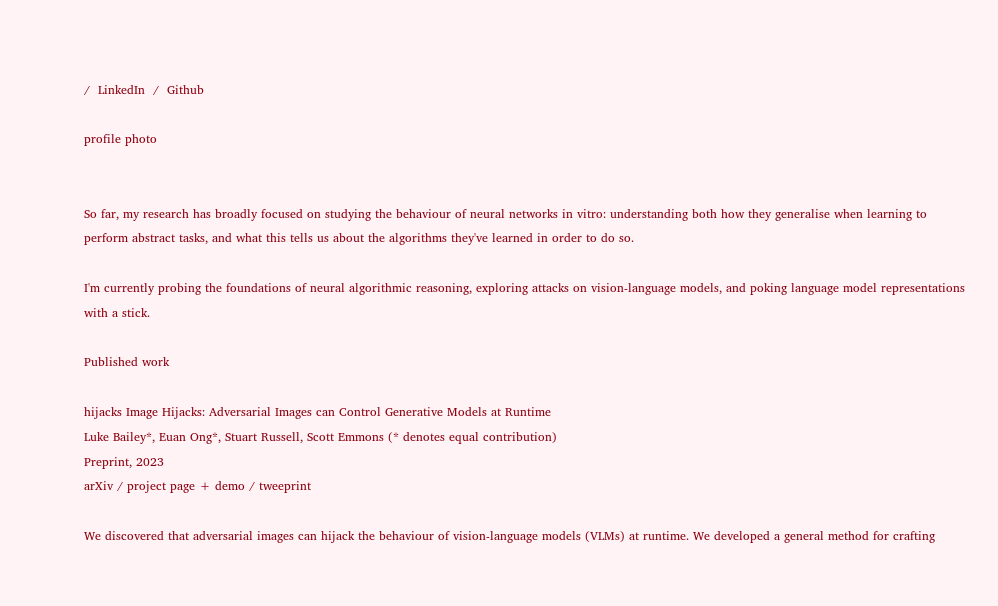/  LinkedIn  /  Github

profile photo


So far, my research has broadly focused on studying the behaviour of neural networks in vitro: understanding both how they generalise when learning to perform abstract tasks, and what this tells us about the algorithms they've learned in order to do so.

I'm currently probing the foundations of neural algorithmic reasoning, exploring attacks on vision-language models, and poking language model representations with a stick.

Published work

hijacks Image Hijacks: Adversarial Images can Control Generative Models at Runtime
Luke Bailey*, Euan Ong*, Stuart Russell, Scott Emmons (* denotes equal contribution)
Preprint, 2023
arXiv / project page + demo / tweeprint

We discovered that adversarial images can hijack the behaviour of vision-language models (VLMs) at runtime. We developed a general method for crafting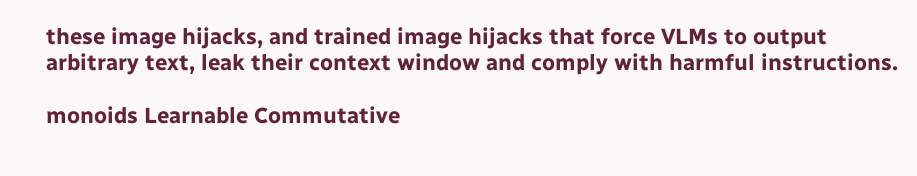these image hijacks, and trained image hijacks that force VLMs to output arbitrary text, leak their context window and comply with harmful instructions.

monoids Learnable Commutative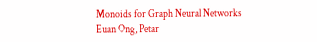Monoids for Graph Neural Networks
Euan Ong, Petar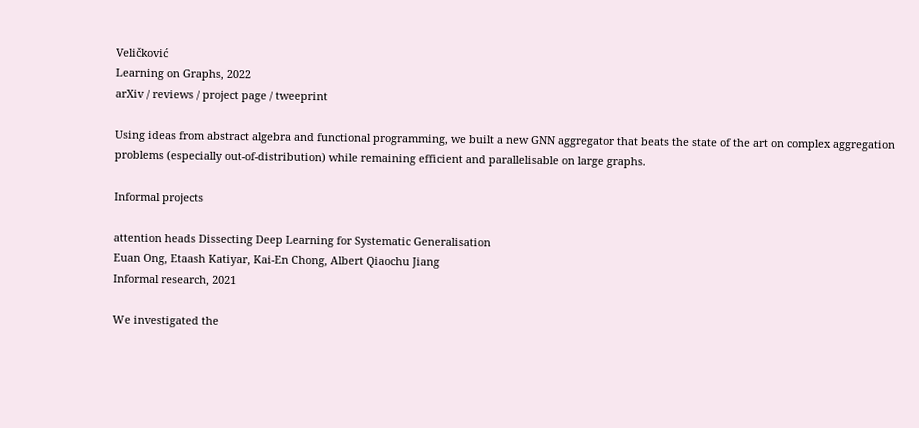Veličković
Learning on Graphs, 2022
arXiv / reviews / project page / tweeprint

Using ideas from abstract algebra and functional programming, we built a new GNN aggregator that beats the state of the art on complex aggregation problems (especially out-of-distribution) while remaining efficient and parallelisable on large graphs.

Informal projects

attention heads Dissecting Deep Learning for Systematic Generalisation
Euan Ong, Etaash Katiyar, Kai-En Chong, Albert Qiaochu Jiang
Informal research, 2021

We investigated the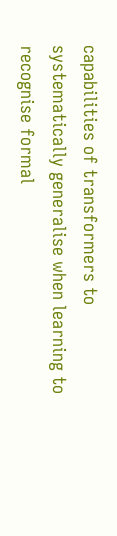capabilities of transformers to systematically generalise when learning to recognise formal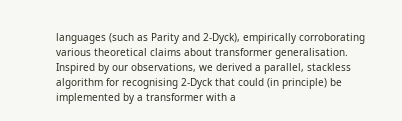languages (such as Parity and 2-Dyck), empirically corroborating various theoretical claims about transformer generalisation. Inspired by our observations, we derived a parallel, stackless algorithm for recognising 2-Dyck that could (in principle) be implemented by a transformer with a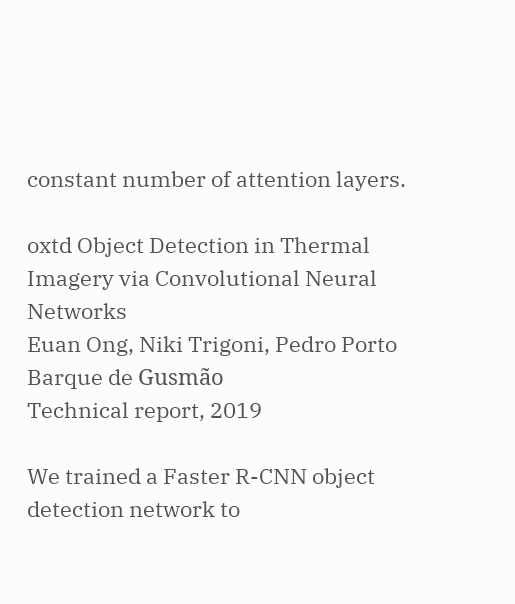constant number of attention layers.

oxtd Object Detection in Thermal Imagery via Convolutional Neural Networks
Euan Ong, Niki Trigoni, Pedro Porto Barque de Gusmão
Technical report, 2019

We trained a Faster R-CNN object detection network to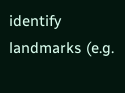identify landmarks (e.g.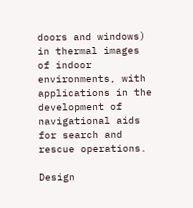doors and windows) in thermal images of indoor environments, with applications in the development of navigational aids for search and rescue operations.

Design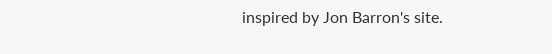inspired by Jon Barron's site.